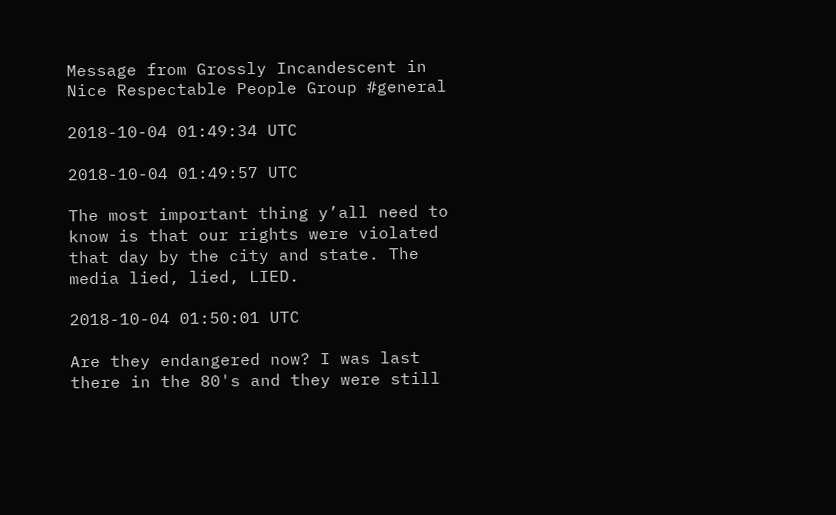Message from Grossly Incandescent in Nice Respectable People Group #general

2018-10-04 01:49:34 UTC

2018-10-04 01:49:57 UTC

The most important thing y’all need to know is that our rights were violated that day by the city and state. The media lied, lied, LIED.

2018-10-04 01:50:01 UTC

Are they endangered now? I was last there in the 80's and they were still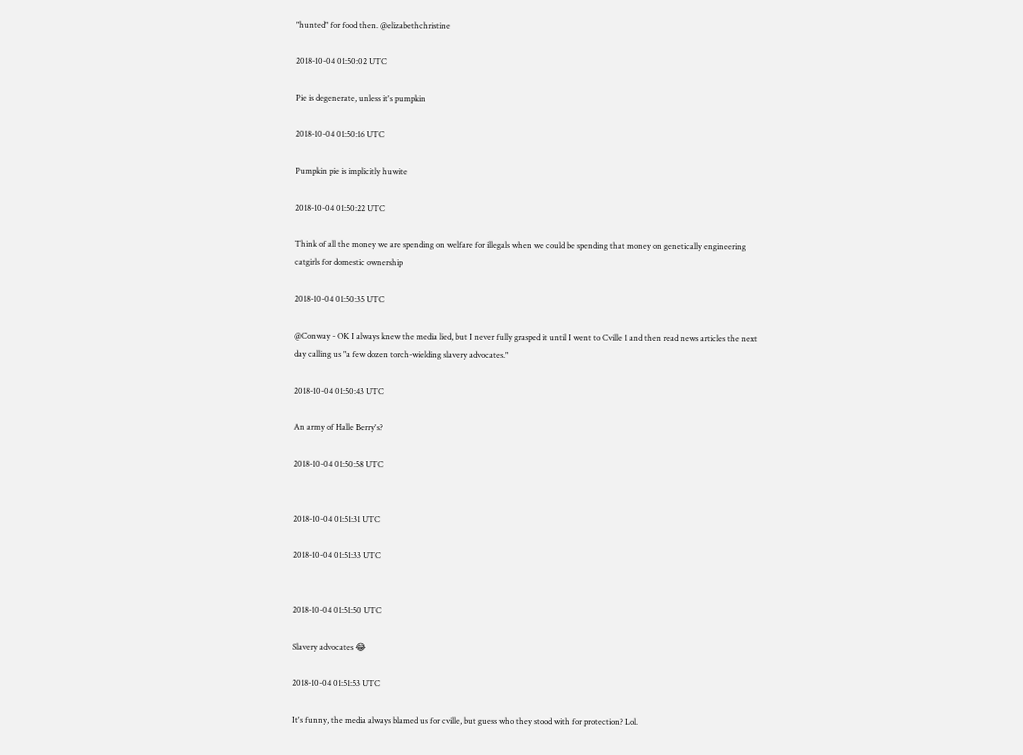"hunted" for food then. @elizabethchristine

2018-10-04 01:50:02 UTC

Pie is degenerate, unless it's pumpkin

2018-10-04 01:50:16 UTC

Pumpkin pie is implicitly huwite

2018-10-04 01:50:22 UTC

Think of all the money we are spending on welfare for illegals when we could be spending that money on genetically engineering catgirls for domestic ownership

2018-10-04 01:50:35 UTC

@Conway - OK I always knew the media lied, but I never fully grasped it until I went to Cville 1 and then read news articles the next day calling us "a few dozen torch-wielding slavery advocates."

2018-10-04 01:50:43 UTC

An army of Halle Berry's?

2018-10-04 01:50:58 UTC


2018-10-04 01:51:31 UTC

2018-10-04 01:51:33 UTC


2018-10-04 01:51:50 UTC

Slavery advocates 😂

2018-10-04 01:51:53 UTC

It's funny, the media always blamed us for cville, but guess who they stood with for protection? Lol.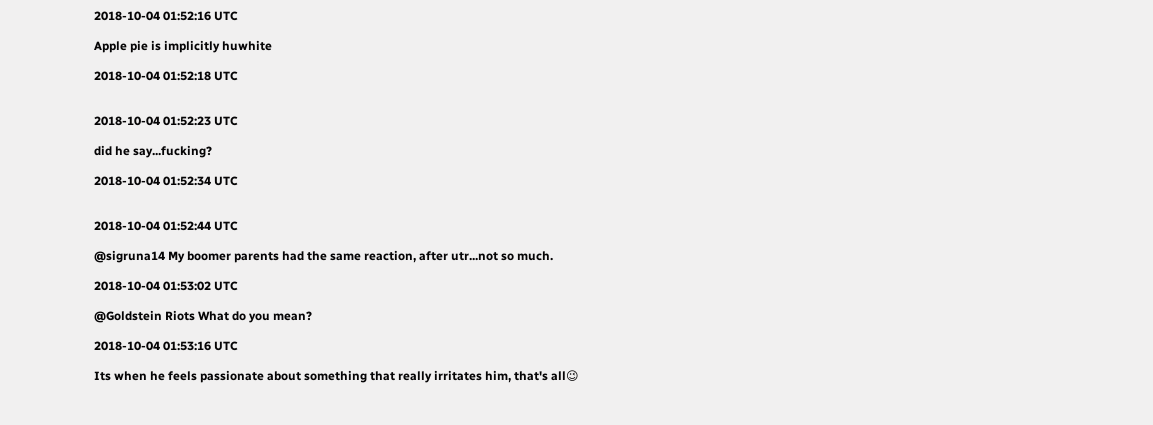2018-10-04 01:52:16 UTC

Apple pie is implicitly huwhite

2018-10-04 01:52:18 UTC


2018-10-04 01:52:23 UTC

did he say...fucking?

2018-10-04 01:52:34 UTC


2018-10-04 01:52:44 UTC

@sigruna14 My boomer parents had the same reaction, after utr...not so much.

2018-10-04 01:53:02 UTC

@Goldstein Riots What do you mean?

2018-10-04 01:53:16 UTC

Its when he feels passionate about something that really irritates him, that's all😉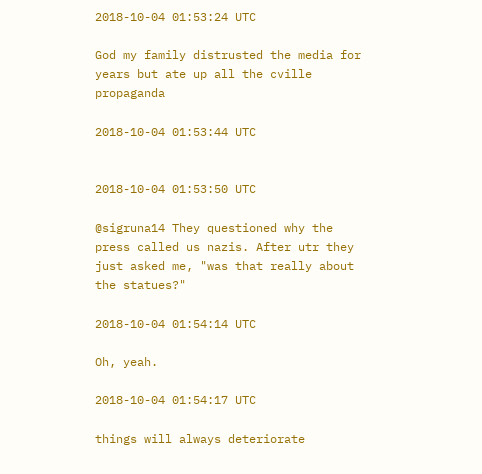2018-10-04 01:53:24 UTC

God my family distrusted the media for years but ate up all the cville propaganda

2018-10-04 01:53:44 UTC


2018-10-04 01:53:50 UTC

@sigruna14 They questioned why the press called us nazis. After utr they just asked me, "was that really about the statues?"

2018-10-04 01:54:14 UTC

Oh, yeah.

2018-10-04 01:54:17 UTC

things will always deteriorate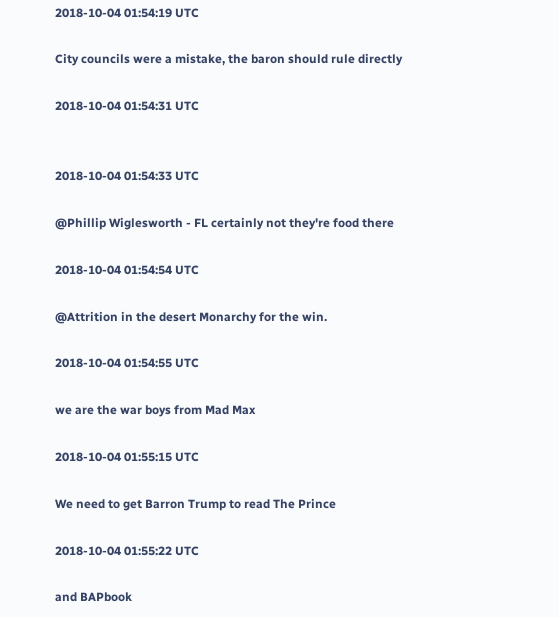2018-10-04 01:54:19 UTC

City councils were a mistake, the baron should rule directly

2018-10-04 01:54:31 UTC


2018-10-04 01:54:33 UTC

@Phillip Wiglesworth - FL certainly not they're food there

2018-10-04 01:54:54 UTC

@Attrition in the desert Monarchy for the win.

2018-10-04 01:54:55 UTC

we are the war boys from Mad Max

2018-10-04 01:55:15 UTC

We need to get Barron Trump to read The Prince

2018-10-04 01:55:22 UTC

and BAPbook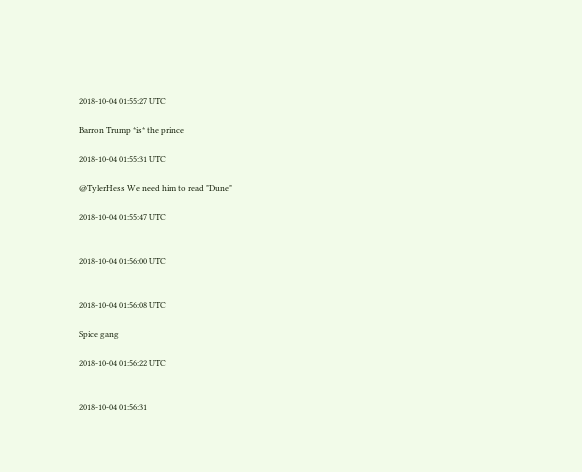2018-10-04 01:55:27 UTC

Barron Trump *is* the prince

2018-10-04 01:55:31 UTC

@TylerHess We need him to read "Dune"

2018-10-04 01:55:47 UTC


2018-10-04 01:56:00 UTC


2018-10-04 01:56:08 UTC

Spice gang

2018-10-04 01:56:22 UTC


2018-10-04 01:56:31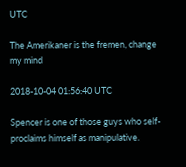UTC

The Amerikaner is the fremen, change my mind

2018-10-04 01:56:40 UTC

Spencer is one of those guys who self-proclaims himself as manipulative.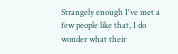Strangely enough I've met a few people like that, I do wonder what their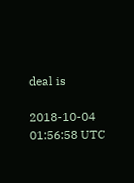deal is

2018-10-04 01:56:58 UTC